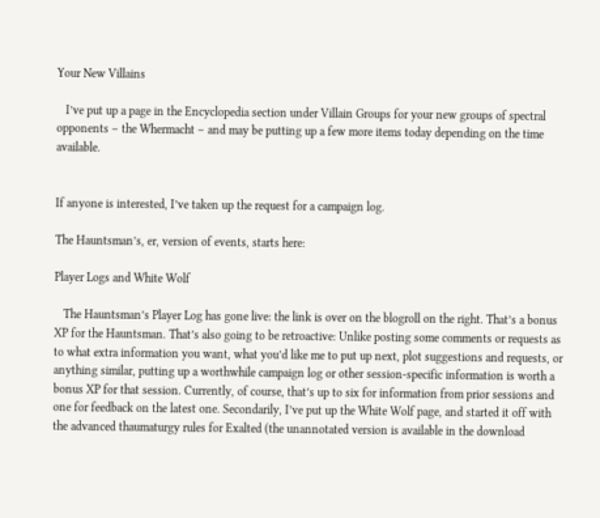Your New Villains

   I’ve put up a page in the Encyclopedia section under Villain Groups for your new groups of spectral opponents – the Whermacht – and may be putting up a few more items today depending on the time available.


If anyone is interested, I’ve taken up the request for a campaign log.

The Hauntsman’s, er, version of events, starts here:

Player Logs and White Wolf

   The Hauntsman’s Player Log has gone live: the link is over on the blogroll on the right. That’s a bonus XP for the Hauntsman. That’s also going to be retroactive: Unlike posting some comments or requests as to what extra information you want, what you’d like me to put up next, plot suggestions and requests, or anything similar, putting up a worthwhile campaign log or other session-specific information is worth a bonus XP for that session. Currently, of course, that’s up to six for information from prior sessions and one for feedback on the latest one. Secondarily, I’ve put up the White Wolf page, and started it off with the advanced thaumaturgy rules for Exalted (the unannotated version is available in the download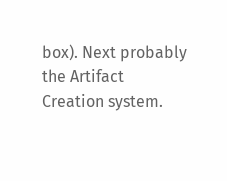box). Next probably the Artifact Creation system.